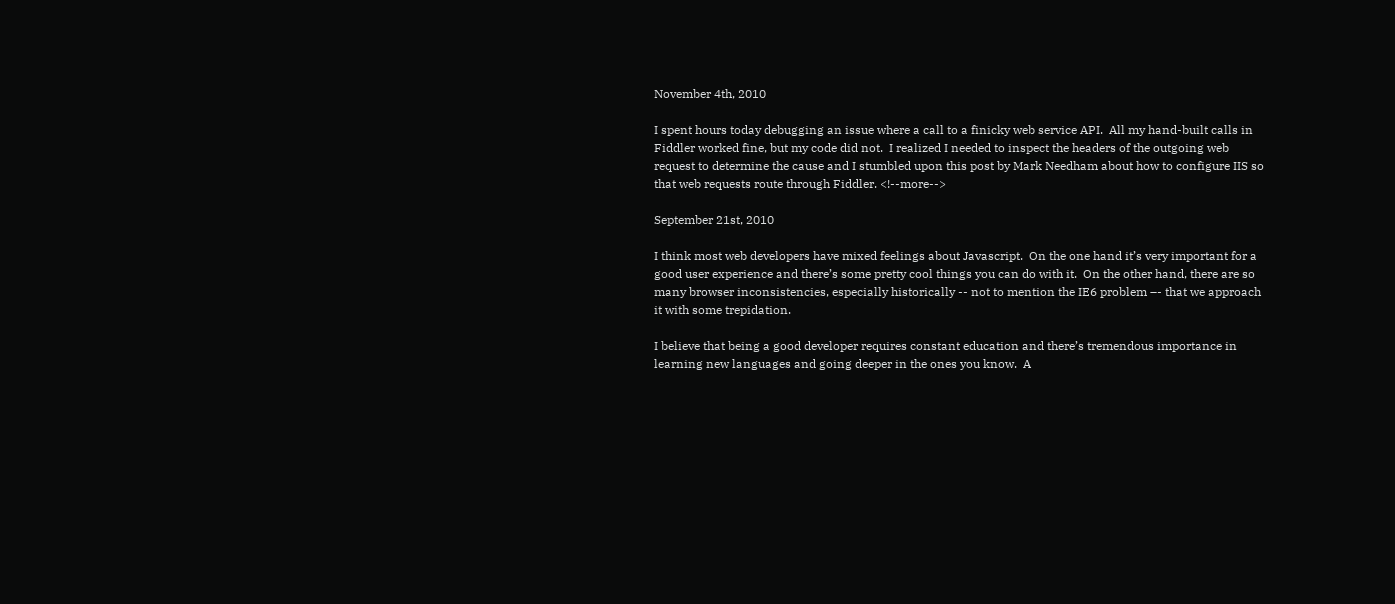November 4th, 2010

I spent hours today debugging an issue where a call to a finicky web service API.  All my hand-built calls in Fiddler worked fine, but my code did not.  I realized I needed to inspect the headers of the outgoing web request to determine the cause and I stumbled upon this post by Mark Needham about how to configure IIS so that web requests route through Fiddler. <!--more-->

September 21st, 2010

I think most web developers have mixed feelings about Javascript.  On the one hand it’s very important for a good user experience and there’s some pretty cool things you can do with it.  On the other hand, there are so many browser inconsistencies, especially historically -- not to mention the IE6 problem –- that we approach it with some trepidation.

I believe that being a good developer requires constant education and there’s tremendous importance in learning new languages and going deeper in the ones you know.  A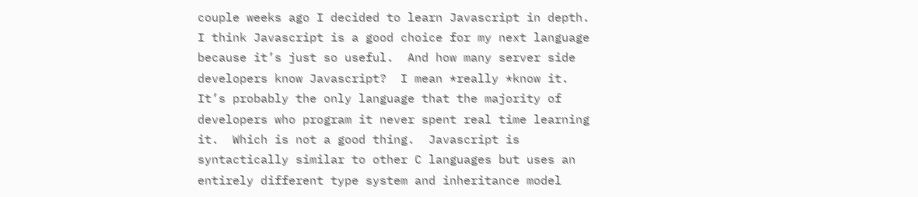couple weeks ago I decided to learn Javascript in depth.  I think Javascript is a good choice for my next language because it’s just so useful.  And how many server side developers know Javascript?  I mean *really *know it.  It’s probably the only language that the majority of developers who program it never spent real time learning it.  Which is not a good thing.  Javascript is syntactically similar to other C languages but uses an entirely different type system and inheritance model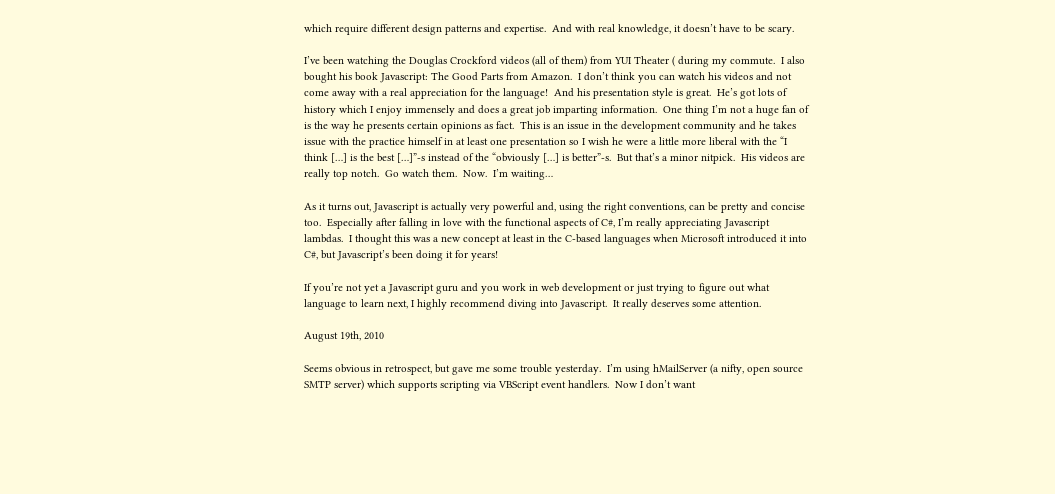which require different design patterns and expertise.  And with real knowledge, it doesn’t have to be scary.

I’ve been watching the Douglas Crockford videos (all of them) from YUI Theater ( during my commute.  I also bought his book Javascript: The Good Parts from Amazon.  I don’t think you can watch his videos and not come away with a real appreciation for the language!  And his presentation style is great.  He’s got lots of history which I enjoy immensely and does a great job imparting information.  One thing I’m not a huge fan of is the way he presents certain opinions as fact.  This is an issue in the development community and he takes issue with the practice himself in at least one presentation so I wish he were a little more liberal with the “I think […] is the best […]”-s instead of the “obviously […] is better”-s.  But that’s a minor nitpick.  His videos are really top notch.  Go watch them.  Now.  I’m waiting…

As it turns out, Javascript is actually very powerful and, using the right conventions, can be pretty and concise too.  Especially after falling in love with the functional aspects of C#, I’m really appreciating Javascript lambdas.  I thought this was a new concept at least in the C-based languages when Microsoft introduced it into C#, but Javascript’s been doing it for years!

If you’re not yet a Javascript guru and you work in web development or just trying to figure out what language to learn next, I highly recommend diving into Javascript.  It really deserves some attention.

August 19th, 2010

Seems obvious in retrospect, but gave me some trouble yesterday.  I’m using hMailServer (a nifty, open source SMTP server) which supports scripting via VBScript event handlers.  Now I don’t want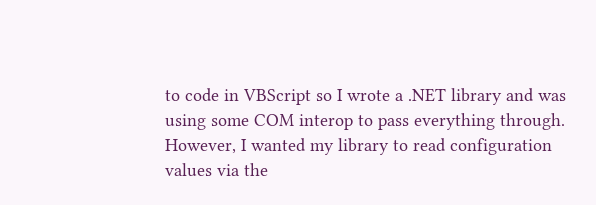to code in VBScript so I wrote a .NET library and was using some COM interop to pass everything through.  However, I wanted my library to read configuration values via the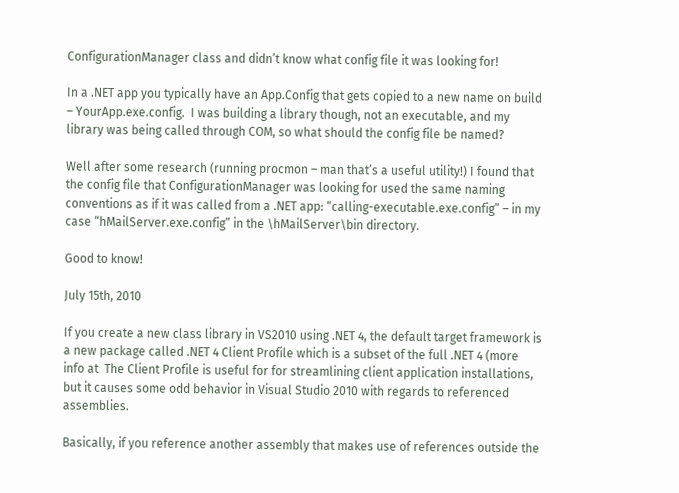ConfigurationManager class and didn’t know what config file it was looking for!

In a .NET app you typically have an App.Config that gets copied to a new name on build – YourApp.exe.config.  I was building a library though, not an executable, and my library was being called through COM, so what should the config file be named?

Well after some research (running procmon – man that’s a useful utility!) I found that the config file that ConfigurationManager was looking for used the same naming conventions as if it was called from a .NET app: “calling-executable.exe.config” – in my case “hMailServer.exe.config” in the \hMailServer\bin directory.

Good to know!

July 15th, 2010

If you create a new class library in VS2010 using .NET 4, the default target framework is a new package called .NET 4 Client Profile which is a subset of the full .NET 4 (more info at  The Client Profile is useful for for streamlining client application installations, but it causes some odd behavior in Visual Studio 2010 with regards to referenced assemblies.

Basically, if you reference another assembly that makes use of references outside the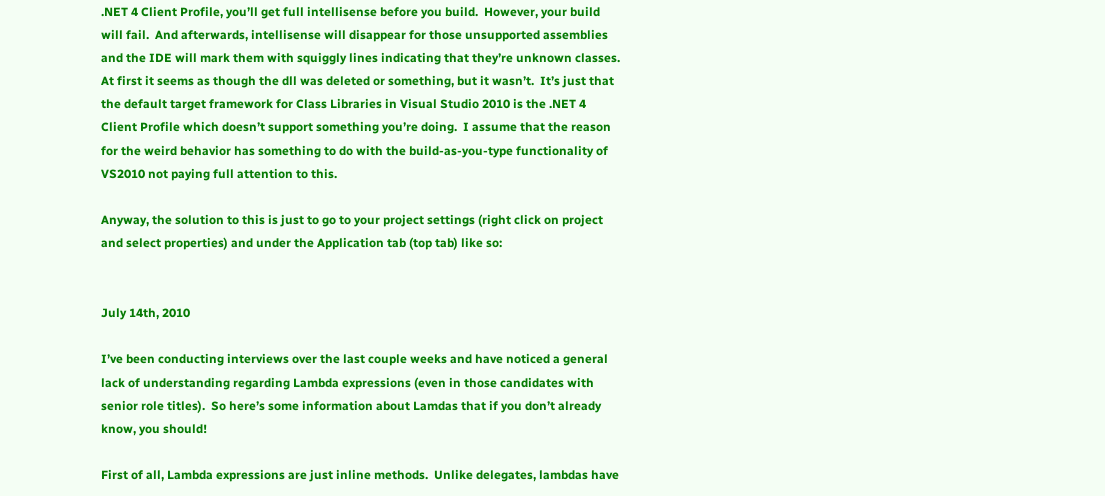.NET 4 Client Profile, you’ll get full intellisense before you build.  However, your build will fail.  And afterwards, intellisense will disappear for those unsupported assemblies and the IDE will mark them with squiggly lines indicating that they’re unknown classes.  At first it seems as though the dll was deleted or something, but it wasn’t.  It’s just that the default target framework for Class Libraries in Visual Studio 2010 is the .NET 4 Client Profile which doesn’t support something you’re doing.  I assume that the reason for the weird behavior has something to do with the build-as-you-type functionality of VS2010 not paying full attention to this.

Anyway, the solution to this is just to go to your project settings (right click on project and select properties) and under the Application tab (top tab) like so:


July 14th, 2010

I’ve been conducting interviews over the last couple weeks and have noticed a general lack of understanding regarding Lambda expressions (even in those candidates with senior role titles).  So here’s some information about Lamdas that if you don’t already know, you should!

First of all, Lambda expressions are just inline methods.  Unlike delegates, lambdas have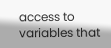access to variables that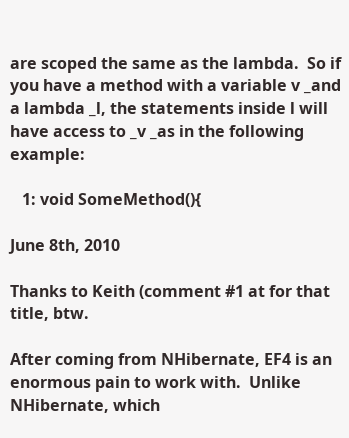are scoped the same as the lambda.  So if you have a method with a variable v _and a lambda _l, the statements inside l will have access to _v _as in the following example:

   1: void SomeMethod(){

June 8th, 2010

Thanks to Keith (comment #1 at for that title, btw.

After coming from NHibernate, EF4 is an enormous pain to work with.  Unlike NHibernate, which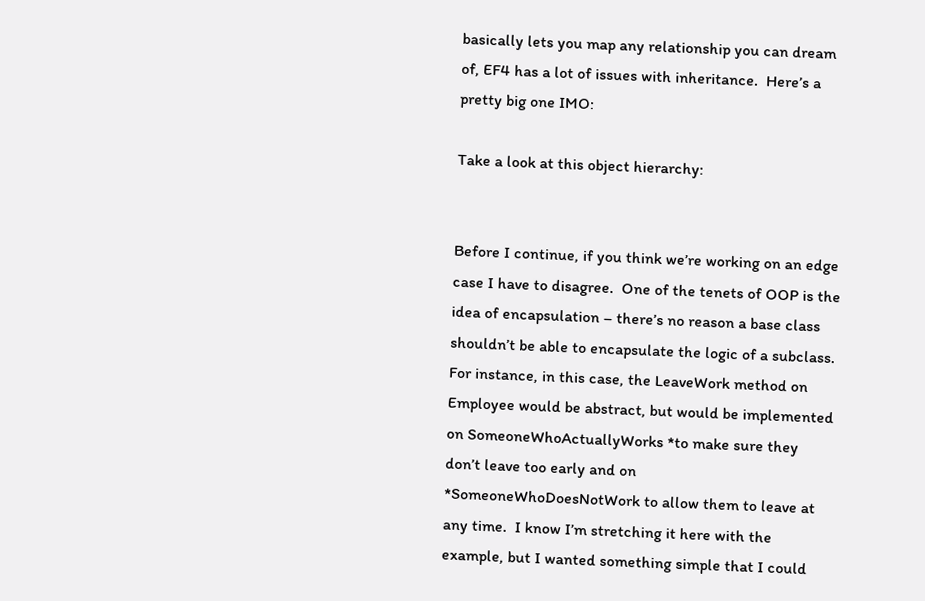basically lets you map any relationship you can dream of, EF4 has a lot of issues with inheritance.  Here’s a pretty big one IMO:

Take a look at this object hierarchy:


Before I continue, if you think we’re working on an edge case I have to disagree.  One of the tenets of OOP is the idea of encapsulation – there’s no reason a base class shouldn’t be able to encapsulate the logic of a subclass.  For instance, in this case, the LeaveWork method on Employee would be abstract, but would be implemented on SomeoneWhoActuallyWorks *to make sure they don’t leave too early and on *SomeoneWhoDoesNotWork to allow them to leave at any time.  I know I’m stretching it here with the example, but I wanted something simple that I could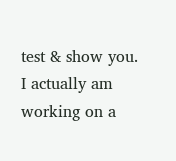test & show you.  I actually am working on a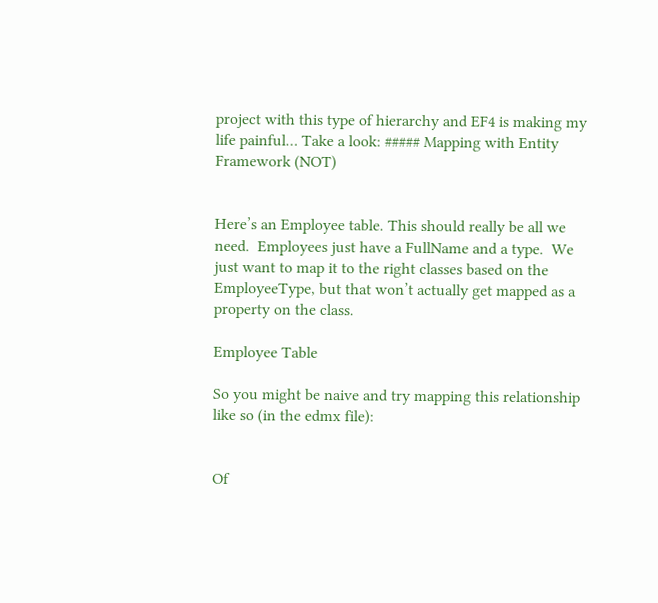project with this type of hierarchy and EF4 is making my life painful… Take a look: ##### Mapping with Entity Framework (NOT)


Here’s an Employee table. This should really be all we need.  Employees just have a FullName and a type.  We just want to map it to the right classes based on the EmployeeType, but that won’t actually get mapped as a property on the class.

Employee Table

So you might be naive and try mapping this relationship like so (in the edmx file):


Of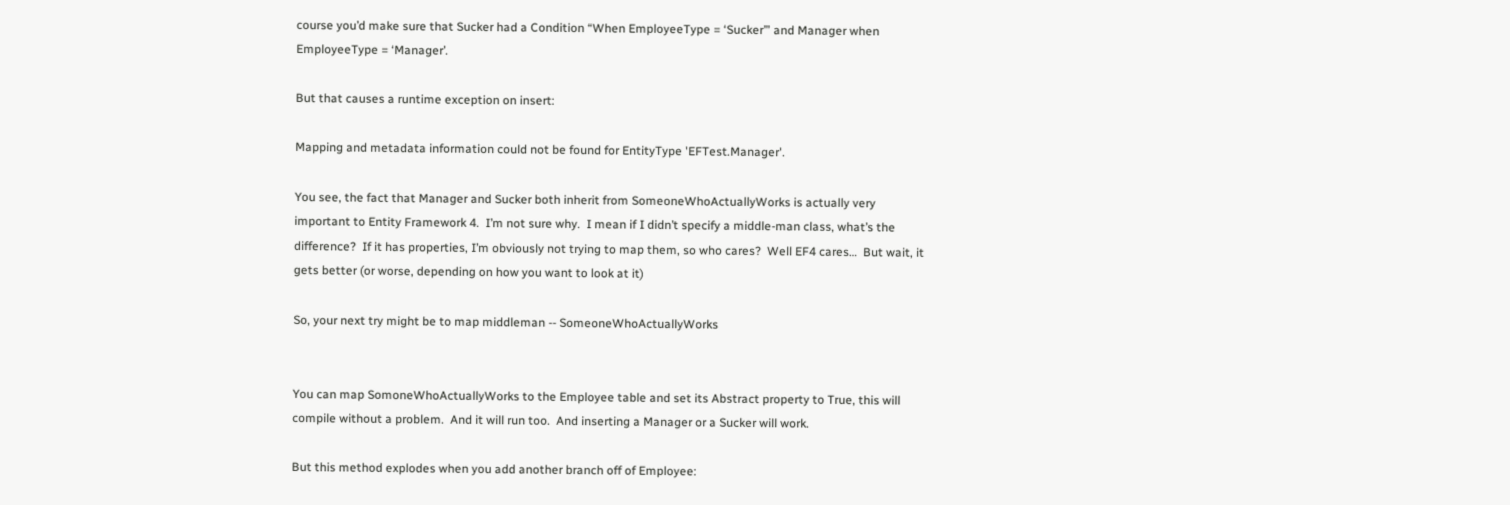course you’d make sure that Sucker had a Condition “When EmployeeType = ‘Sucker’” and Manager when EmployeeType = ‘Manager’.

But that causes a runtime exception on insert:

Mapping and metadata information could not be found for EntityType 'EFTest.Manager'.

You see, the fact that Manager and Sucker both inherit from SomeoneWhoActuallyWorks is actually very important to Entity Framework 4.  I’m not sure why.  I mean if I didn’t specify a middle-man class, what’s the difference?  If it has properties, I’m obviously not trying to map them, so who cares?  Well EF4 cares…  But wait, it gets better (or worse, depending on how you want to look at it)

So, your next try might be to map middleman -- SomeoneWhoActuallyWorks


You can map SomoneWhoActuallyWorks to the Employee table and set its Abstract property to True, this will compile without a problem.  And it will run too.  And inserting a Manager or a Sucker will work.

But this method explodes when you add another branch off of Employee: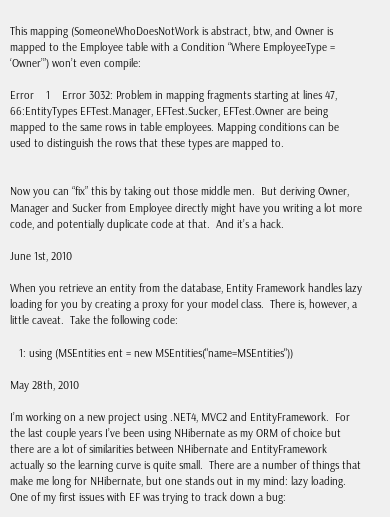This mapping (SomeoneWhoDoesNotWork is abstract, btw, and Owner is mapped to the Employee table with a Condition “Where EmployeeType = ‘Owner’”) won’t even compile:

Error    1    Error 3032: Problem in mapping fragments starting at lines 47, 66:EntityTypes EFTest.Manager, EFTest.Sucker, EFTest.Owner are being mapped to the same rows in table employees. Mapping conditions can be used to distinguish the rows that these types are mapped to.


Now you can “fix” this by taking out those middle men.  But deriving Owner, Manager and Sucker from Employee directly might have you writing a lot more code, and potentially duplicate code at that.  And it’s a hack.

June 1st, 2010

When you retrieve an entity from the database, Entity Framework handles lazy loading for you by creating a proxy for your model class.  There is, however, a little caveat.  Take the following code:

   1: using (MSEntities ent = new MSEntities("name=MSEntities"))

May 28th, 2010

I’m working on a new project using .NET4, MVC2 and EntityFramework.  For the last couple years I’ve been using NHibernate as my ORM of choice but there are a lot of similarities between NHibernate and EntityFramework actually so the learning curve is quite small.  There are a number of things that make me long for NHibernate, but one stands out in my mind: lazy loading.  One of my first issues with EF was trying to track down a bug: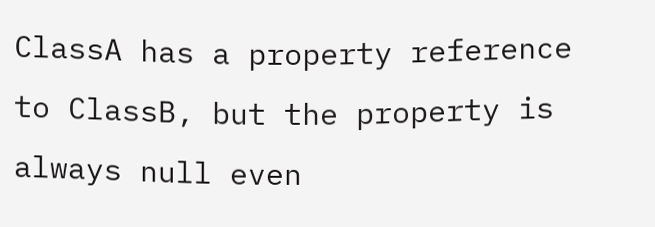ClassA has a property reference to ClassB, but the property is always null even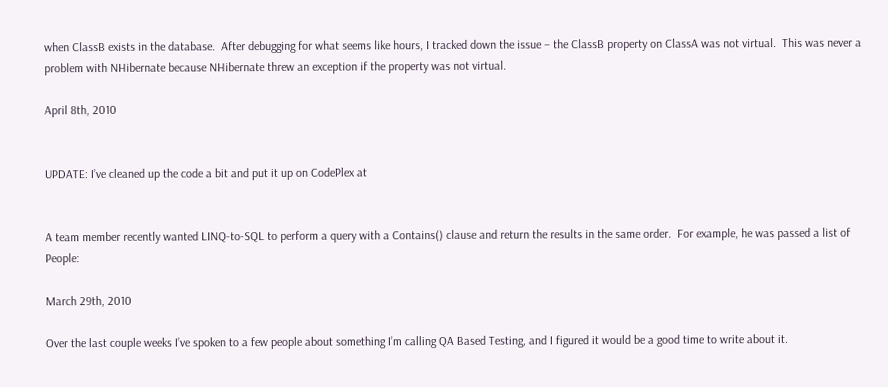when ClassB exists in the database.  After debugging for what seems like hours, I tracked down the issue – the ClassB property on ClassA was not virtual.  This was never a problem with NHibernate because NHibernate threw an exception if the property was not virtual.

April 8th, 2010


UPDATE: I’ve cleaned up the code a bit and put it up on CodePlex at


A team member recently wanted LINQ-to-SQL to perform a query with a Contains() clause and return the results in the same order.  For example, he was passed a list of People:

March 29th, 2010

Over the last couple weeks I’ve spoken to a few people about something I’m calling QA Based Testing, and I figured it would be a good time to write about it.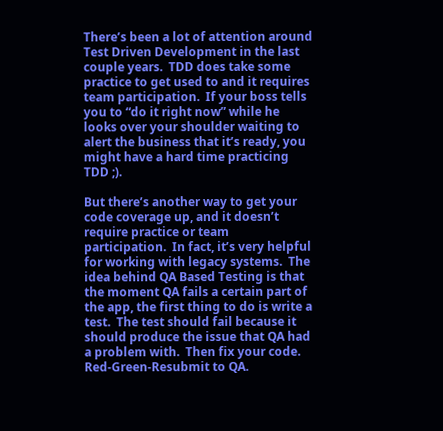There’s been a lot of attention around Test Driven Development in the last couple years.  TDD does take some practice to get used to and it requires team participation.  If your boss tells you to “do it right now” while he looks over your shoulder waiting to alert the business that it’s ready, you might have a hard time practicing TDD ;).

But there’s another way to get your code coverage up, and it doesn’t require practice or team participation.  In fact, it’s very helpful for working with legacy systems.  The idea behind QA Based Testing is that the moment QA fails a certain part of the app, the first thing to do is write a test.  The test should fail because it should produce the issue that QA had a problem with.  Then fix your code.  Red-Green-Resubmit to QA.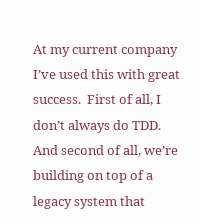At my current company I’ve used this with great success.  First of all, I don’t always do TDD.  And second of all, we’re building on top of a legacy system that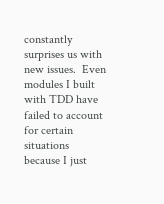constantly surprises us with new issues.  Even modules I built with TDD have failed to account for certain situations because I just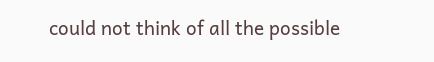could not think of all the possible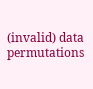(invalid) data permutations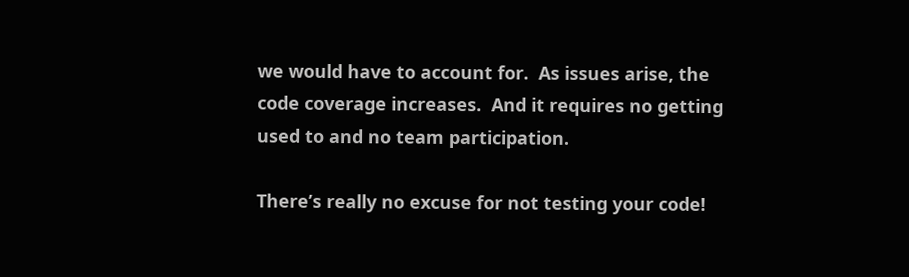we would have to account for.  As issues arise, the code coverage increases.  And it requires no getting used to and no team participation.

There’s really no excuse for not testing your code!